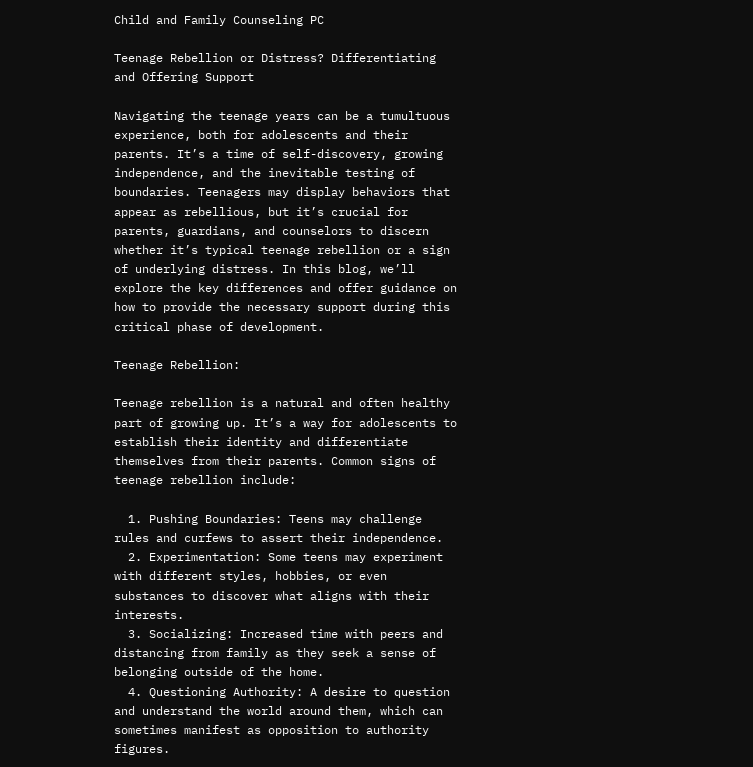Child and Family Counseling PC

Teenage Rebellion or Distress? Differentiating and Offering Support

Navigating the teenage years can be a tumultuous experience, both for adolescents and their parents. It’s a time of self-discovery, growing independence, and the inevitable testing of boundaries. Teenagers may display behaviors that appear as rebellious, but it’s crucial for parents, guardians, and counselors to discern whether it’s typical teenage rebellion or a sign of underlying distress. In this blog, we’ll explore the key differences and offer guidance on how to provide the necessary support during this critical phase of development.

Teenage Rebellion:

Teenage rebellion is a natural and often healthy part of growing up. It’s a way for adolescents to establish their identity and differentiate themselves from their parents. Common signs of teenage rebellion include:

  1. Pushing Boundaries: Teens may challenge rules and curfews to assert their independence.
  2. Experimentation: Some teens may experiment with different styles, hobbies, or even substances to discover what aligns with their interests.
  3. Socializing: Increased time with peers and distancing from family as they seek a sense of belonging outside of the home.
  4. Questioning Authority: A desire to question and understand the world around them, which can sometimes manifest as opposition to authority figures.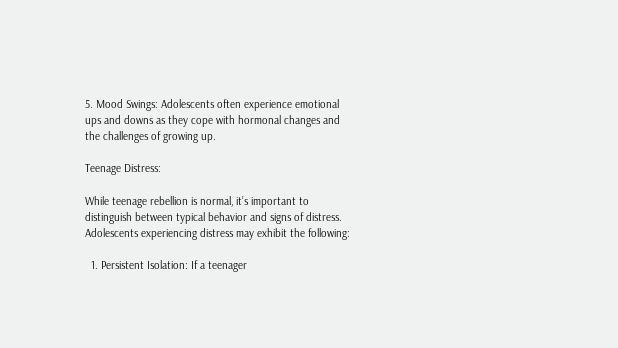5. Mood Swings: Adolescents often experience emotional ups and downs as they cope with hormonal changes and the challenges of growing up.

Teenage Distress:

While teenage rebellion is normal, it’s important to distinguish between typical behavior and signs of distress. Adolescents experiencing distress may exhibit the following:

  1. Persistent Isolation: If a teenager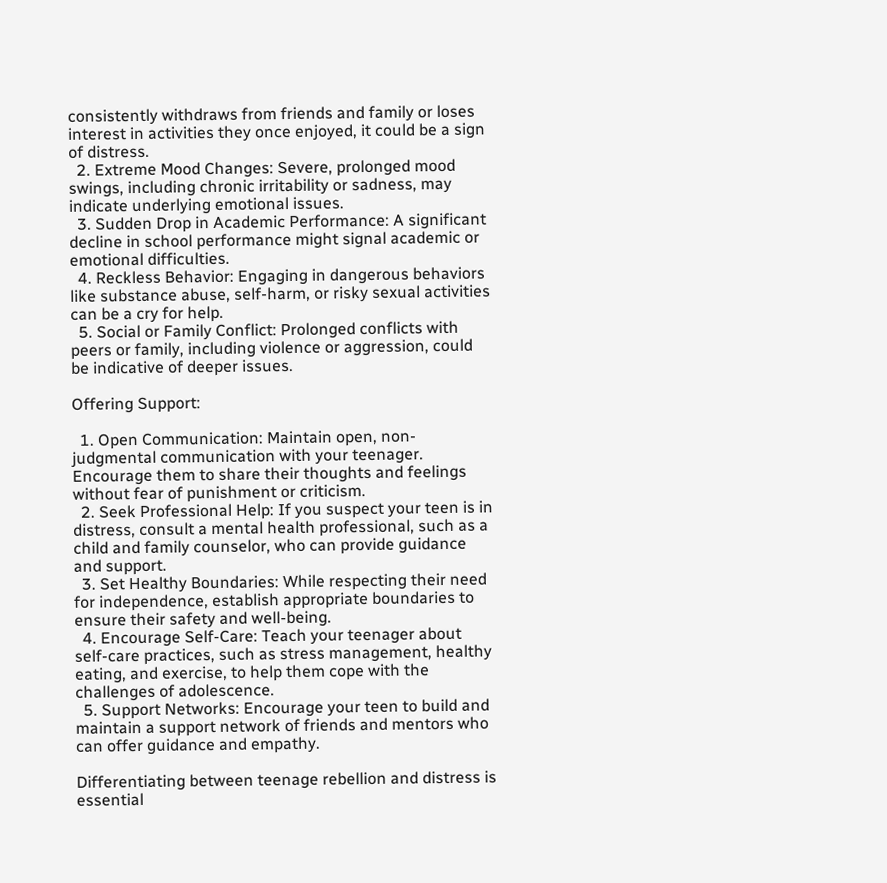consistently withdraws from friends and family or loses interest in activities they once enjoyed, it could be a sign of distress.
  2. Extreme Mood Changes: Severe, prolonged mood swings, including chronic irritability or sadness, may indicate underlying emotional issues.
  3. Sudden Drop in Academic Performance: A significant decline in school performance might signal academic or emotional difficulties.
  4. Reckless Behavior: Engaging in dangerous behaviors like substance abuse, self-harm, or risky sexual activities can be a cry for help.
  5. Social or Family Conflict: Prolonged conflicts with peers or family, including violence or aggression, could be indicative of deeper issues.

Offering Support:

  1. Open Communication: Maintain open, non-judgmental communication with your teenager. Encourage them to share their thoughts and feelings without fear of punishment or criticism.
  2. Seek Professional Help: If you suspect your teen is in distress, consult a mental health professional, such as a child and family counselor, who can provide guidance and support.
  3. Set Healthy Boundaries: While respecting their need for independence, establish appropriate boundaries to ensure their safety and well-being.
  4. Encourage Self-Care: Teach your teenager about self-care practices, such as stress management, healthy eating, and exercise, to help them cope with the challenges of adolescence.
  5. Support Networks: Encourage your teen to build and maintain a support network of friends and mentors who can offer guidance and empathy.

Differentiating between teenage rebellion and distress is essential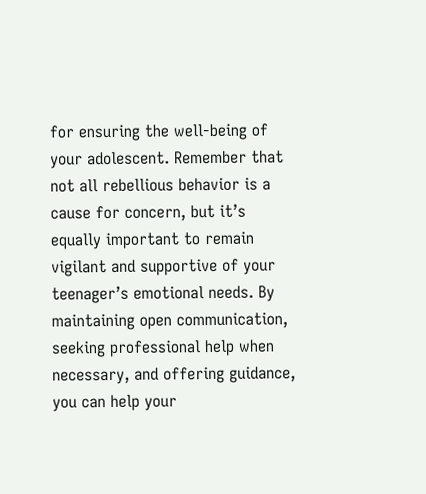for ensuring the well-being of your adolescent. Remember that not all rebellious behavior is a cause for concern, but it’s equally important to remain vigilant and supportive of your teenager’s emotional needs. By maintaining open communication, seeking professional help when necessary, and offering guidance, you can help your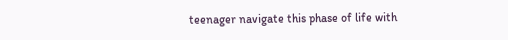teenager navigate this phase of life with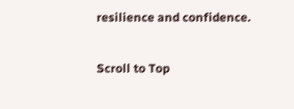resilience and confidence.

Scroll to Top